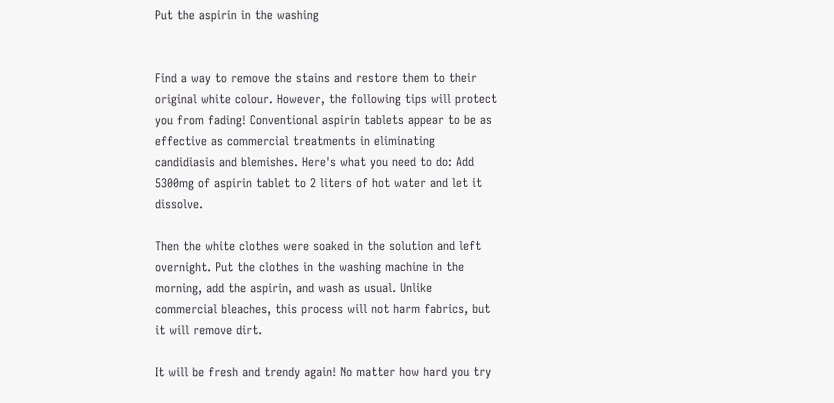Put the aspirin in the washing


Find a way to remove the stains and restore them to their original white colour. However, the following tips will protect you from fading! Conventional aspirin tablets appear to be as effective as commercial treatments in eliminating candidiasis and blemishes. Here's what you need to do: Add 5300mg of aspirin tablet to 2 liters of hot water and let it dissolve.

Then the white clothes were soaked in the solution and left overnight. Put the clothes in the washing machine in the morning, add the aspirin, and wash as usual. Unlike commercial bleaches, this process will not harm fabrics, but it will remove dirt.

It will be fresh and trendy again! No matter how hard you try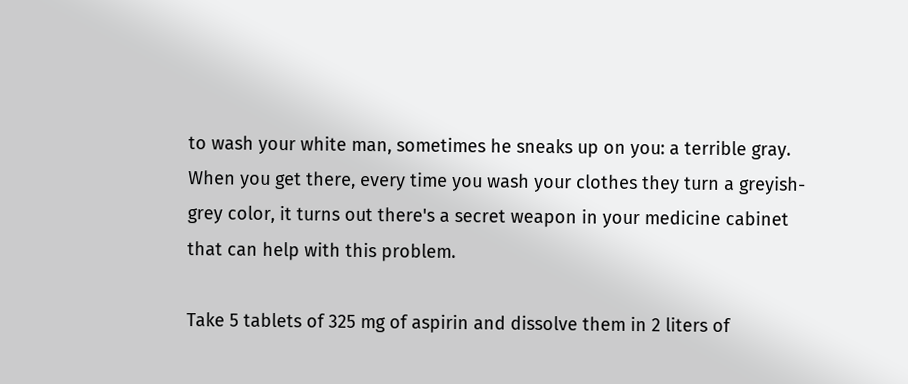to wash your white man, sometimes he sneaks up on you: a terrible gray. When you get there, every time you wash your clothes they turn a greyish-grey color, it turns out there's a secret weapon in your medicine cabinet that can help with this problem.

Take 5 tablets of 325 mg of aspirin and dissolve them in 2 liters of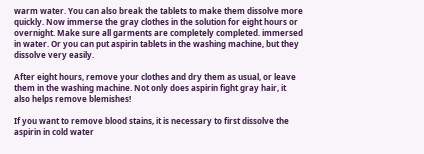warm water. You can also break the tablets to make them dissolve more quickly. Now immerse the gray clothes in the solution for eight hours or overnight. Make sure all garments are completely completed. immersed in water. Or you can put aspirin tablets in the washing machine, but they dissolve very easily.

After eight hours, remove your clothes and dry them as usual, or leave them in the washing machine. Not only does aspirin fight gray hair, it also helps remove blemishes!

If you want to remove blood stains, it is necessary to first dissolve the aspirin in cold water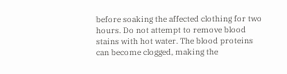before soaking the affected clothing for two hours. Do not attempt to remove blood stains with hot water. The blood proteins can become clogged, making the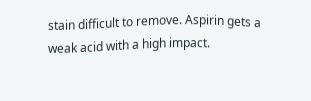stain difficult to remove. Aspirin gets a weak acid with a high impact.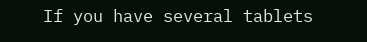If you have several tablets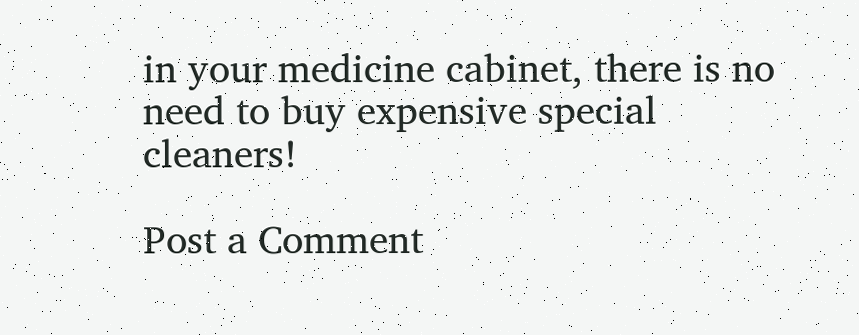in your medicine cabinet, there is no need to buy expensive special cleaners!

Post a Comment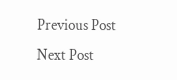Previous Post Next Post